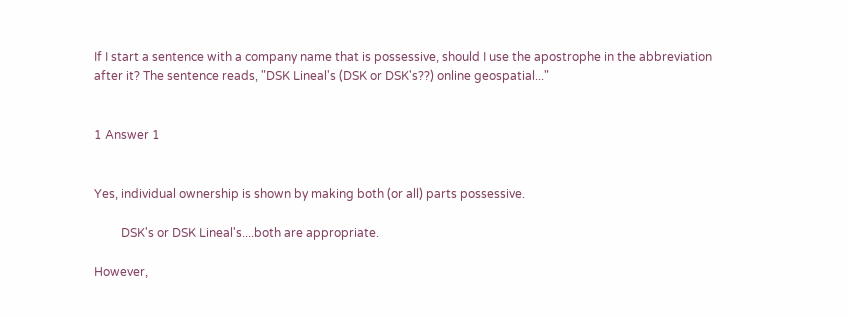If I start a sentence with a company name that is possessive, should I use the apostrophe in the abbreviation after it? The sentence reads, "DSK Lineal's (DSK or DSK's??) online geospatial..."


1 Answer 1


Yes, individual ownership is shown by making both (or all) parts possessive.

         DSK's or DSK Lineal's....both are appropriate.

However,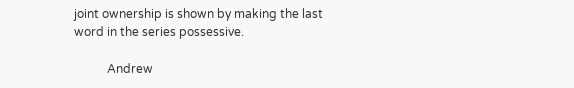joint ownership is shown by making the last word in the series possessive.

           Andrew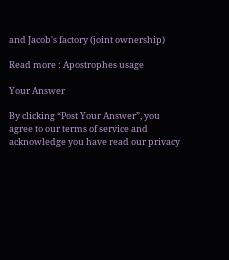and Jacob's factory (joint ownership)

Read more : Apostrophes usage

Your Answer

By clicking “Post Your Answer”, you agree to our terms of service and acknowledge you have read our privacy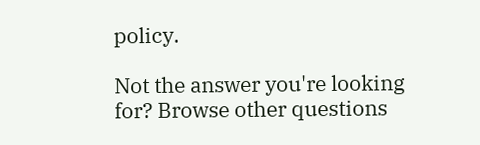policy.

Not the answer you're looking for? Browse other questions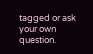tagged or ask your own question.